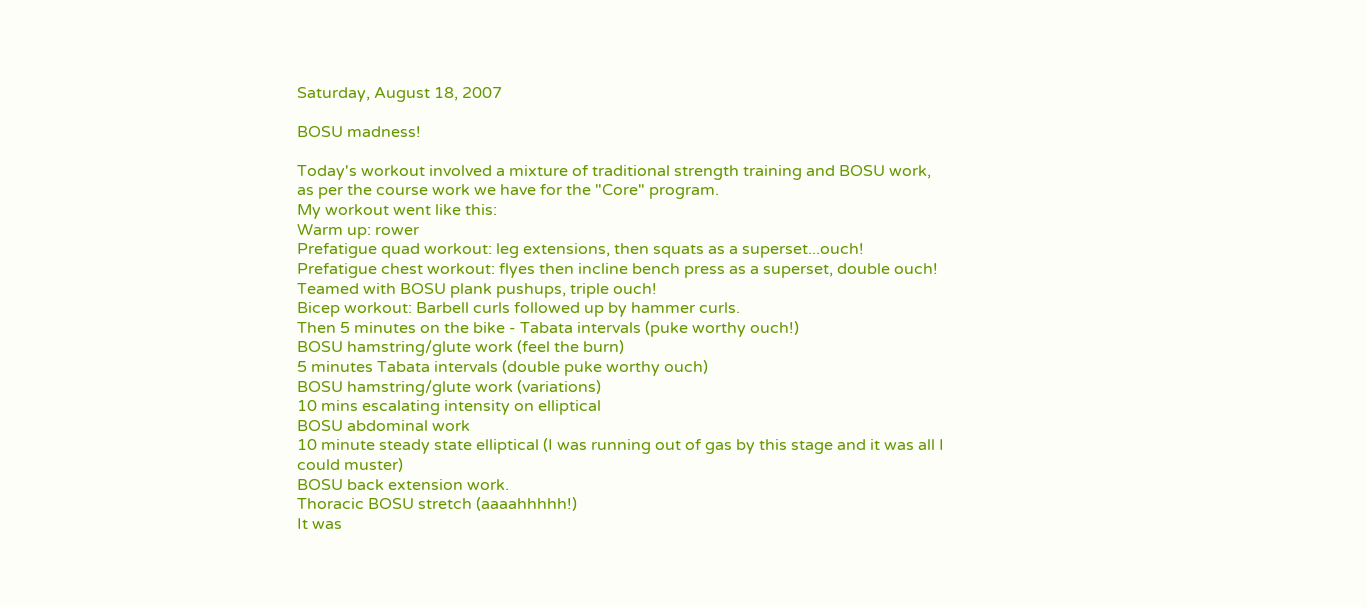Saturday, August 18, 2007

BOSU madness!

Today's workout involved a mixture of traditional strength training and BOSU work, as per the course work we have for the "Core" program.
My workout went like this:
Warm up: rower
Prefatigue quad workout: leg extensions, then squats as a superset...ouch!
Prefatigue chest workout: flyes then incline bench press as a superset, double ouch! Teamed with BOSU plank pushups, triple ouch!
Bicep workout: Barbell curls followed up by hammer curls.
Then 5 minutes on the bike - Tabata intervals (puke worthy ouch!)
BOSU hamstring/glute work (feel the burn)
5 minutes Tabata intervals (double puke worthy ouch)
BOSU hamstring/glute work (variations)
10 mins escalating intensity on elliptical
BOSU abdominal work
10 minute steady state elliptical (I was running out of gas by this stage and it was all I could muster)
BOSU back extension work.
Thoracic BOSU stretch (aaaahhhhh!)
It was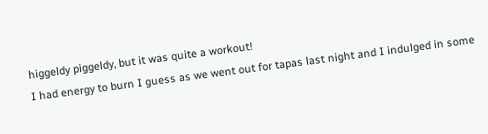higgeldy piggeldy, but it was quite a workout!
I had energy to burn I guess as we went out for tapas last night and I indulged in some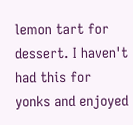lemon tart for dessert. I haven't had this for yonks and enjoyed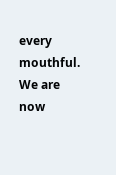every mouthful.
We are now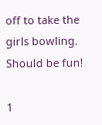off to take the girls bowling. Should be fun!

1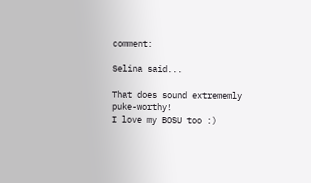comment:

Selina said...

That does sound extrememly puke-worthy!
I love my BOSU too :)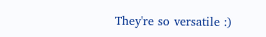They're so versatile :)